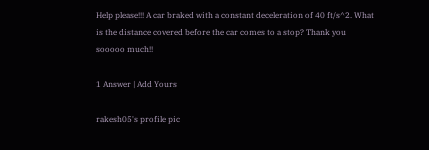Help please!!! A car braked with a constant deceleration of 40 ft/s^2. What is the distance covered before the car comes to a stop? Thank you sooooo much!!

1 Answer | Add Yours

rakesh05's profile pic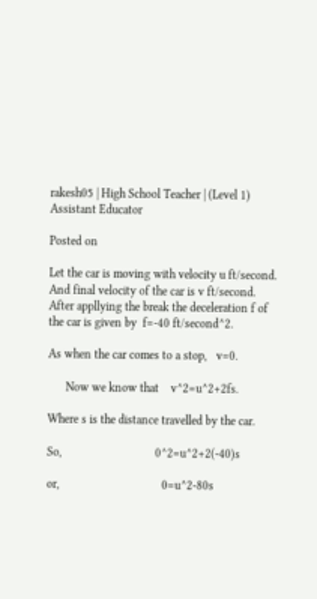rakesh05 | High School Teacher | (Level 1) Assistant Educator

Posted on

Let the car is moving with velocity u ft/second. And final velocity of the car is v ft/second. After appllying the break the deceleration f of the car is given by  f=-40 ft/second^2.

As when the car comes to a stop,   v=0.

      Now we know that    v^2=u^2+2fs.

Where s is the distance travelled by the car.

So,                               0^2=u^2+2(-40)s

or,                                  0=u^2-80s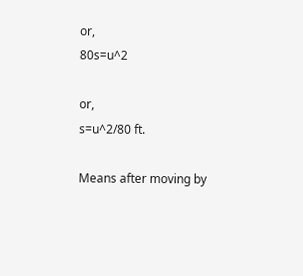or,                                 80s=u^2

or,                                   s=u^2/80 ft.

Means after moving by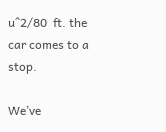u^2/80  ft. the car comes to a stop.

We’ve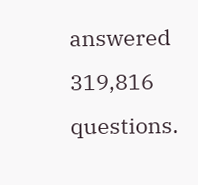answered 319,816 questions.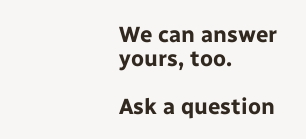We can answer yours, too.

Ask a question